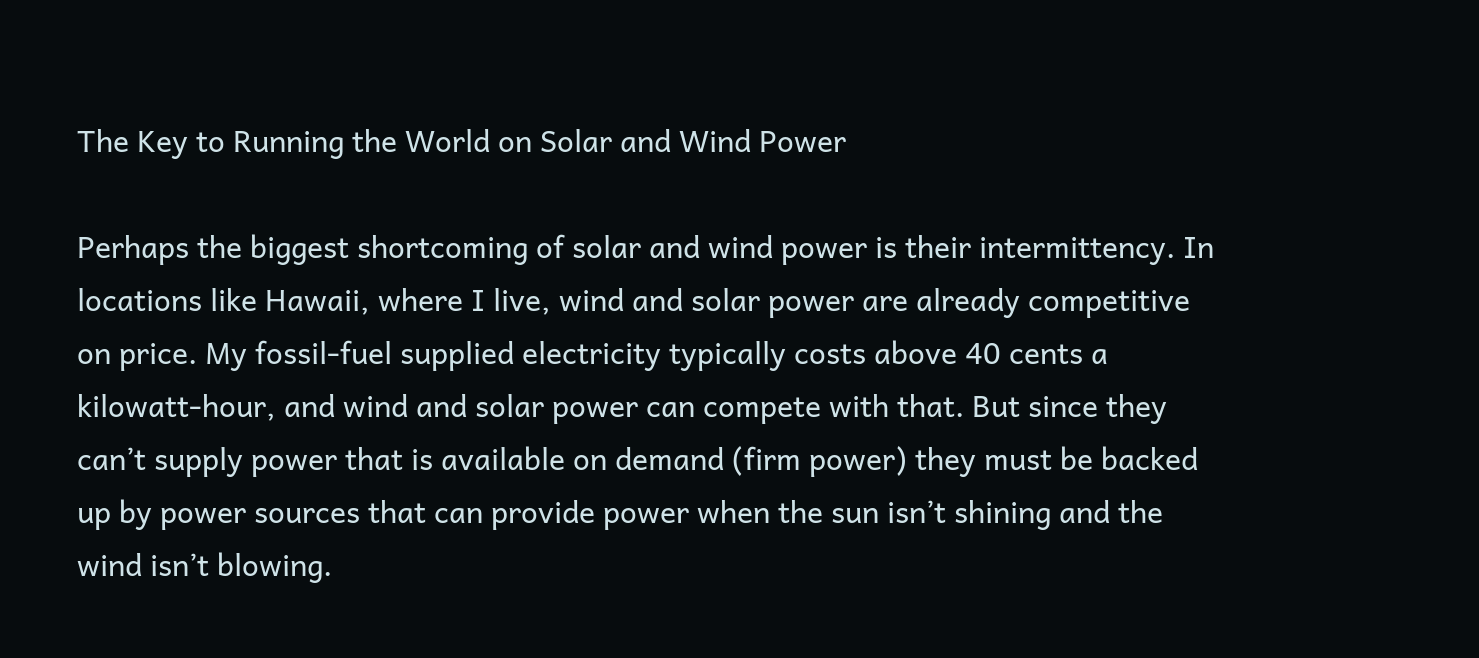The Key to Running the World on Solar and Wind Power

Perhaps the biggest shortcoming of solar and wind power is their intermittency. In locations like Hawaii, where I live, wind and solar power are already competitive on price. My fossil-fuel supplied electricity typically costs above 40 cents a kilowatt-hour, and wind and solar power can compete with that. But since they can’t supply power that is available on demand (firm power) they must be backed up by power sources that can provide power when the sun isn’t shining and the wind isn’t blowing.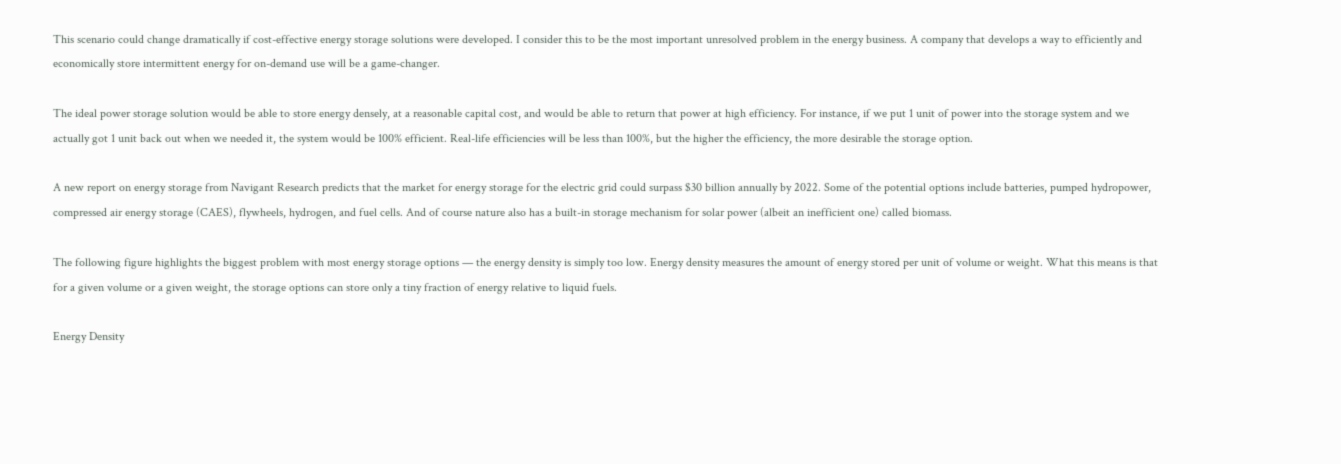This scenario could change dramatically if cost-effective energy storage solutions were developed. I consider this to be the most important unresolved problem in the energy business. A company that develops a way to efficiently and economically store intermittent energy for on-demand use will be a game-changer.

The ideal power storage solution would be able to store energy densely, at a reasonable capital cost, and would be able to return that power at high efficiency. For instance, if we put 1 unit of power into the storage system and we actually got 1 unit back out when we needed it, the system would be 100% efficient. Real-life efficiencies will be less than 100%, but the higher the efficiency, the more desirable the storage option.

A new report on energy storage from Navigant Research predicts that the market for energy storage for the electric grid could surpass $30 billion annually by 2022. Some of the potential options include batteries, pumped hydropower, compressed air energy storage (CAES), flywheels, hydrogen, and fuel cells. And of course nature also has a built-in storage mechanism for solar power (albeit an inefficient one) called biomass.

The following figure highlights the biggest problem with most energy storage options — the energy density is simply too low. Energy density measures the amount of energy stored per unit of volume or weight. What this means is that for a given volume or a given weight, the storage options can store only a tiny fraction of energy relative to liquid fuels.

Energy Density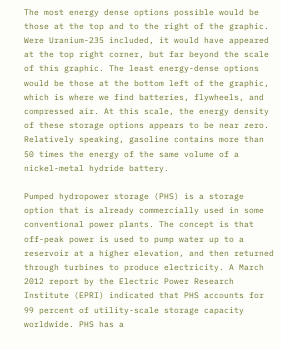The most energy dense options possible would be those at the top and to the right of the graphic. Were Uranium-235 included, it would have appeared at the top right corner, but far beyond the scale of this graphic. The least energy-dense options would be those at the bottom left of the graphic, which is where we find batteries, flywheels, and compressed air. At this scale, the energy density of these storage options appears to be near zero. Relatively speaking, gasoline contains more than 50 times the energy of the same volume of a nickel-metal hydride battery.

Pumped hydropower storage (PHS) is a storage option that is already commercially used in some conventional power plants. The concept is that off-peak power is used to pump water up to a reservoir at a higher elevation, and then returned through turbines to produce electricity. A March 2012 report by the Electric Power Research Institute (EPRI) indicated that PHS accounts for 99 percent of utility-scale storage capacity worldwide. PHS has a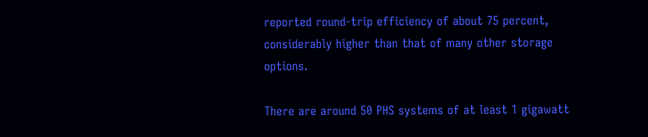reported round-trip efficiency of about 75 percent, considerably higher than that of many other storage options.

There are around 50 PHS systems of at least 1 gigawatt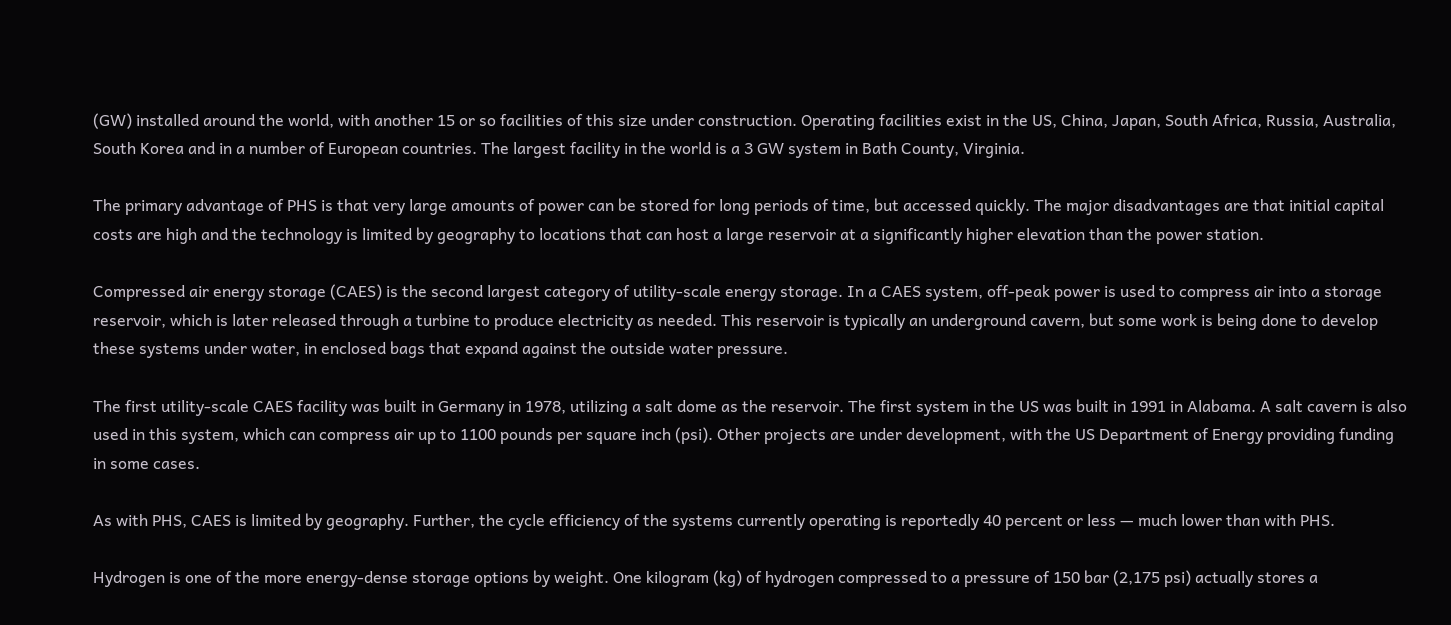(GW) installed around the world, with another 15 or so facilities of this size under construction. Operating facilities exist in the US, China, Japan, South Africa, Russia, Australia, South Korea and in a number of European countries. The largest facility in the world is a 3 GW system in Bath County, Virginia.

The primary advantage of PHS is that very large amounts of power can be stored for long periods of time, but accessed quickly. The major disadvantages are that initial capital costs are high and the technology is limited by geography to locations that can host a large reservoir at a significantly higher elevation than the power station.

Compressed air energy storage (CAES) is the second largest category of utility-scale energy storage. In a CAES system, off-peak power is used to compress air into a storage reservoir, which is later released through a turbine to produce electricity as needed. This reservoir is typically an underground cavern, but some work is being done to develop these systems under water, in enclosed bags that expand against the outside water pressure.

The first utility-scale CAES facility was built in Germany in 1978, utilizing a salt dome as the reservoir. The first system in the US was built in 1991 in Alabama. A salt cavern is also used in this system, which can compress air up to 1100 pounds per square inch (psi). Other projects are under development, with the US Department of Energy providing funding in some cases.

As with PHS, CAES is limited by geography. Further, the cycle efficiency of the systems currently operating is reportedly 40 percent or less — much lower than with PHS.

Hydrogen is one of the more energy-dense storage options by weight. One kilogram (kg) of hydrogen compressed to a pressure of 150 bar (2,175 psi) actually stores a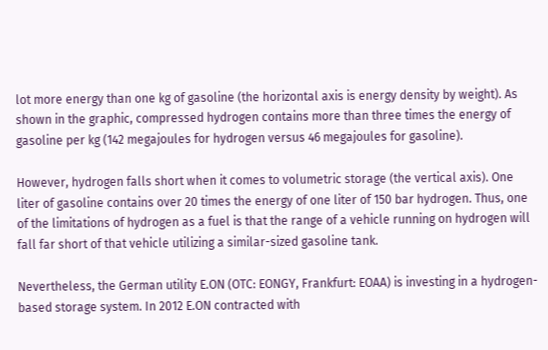lot more energy than one kg of gasoline (the horizontal axis is energy density by weight). As shown in the graphic, compressed hydrogen contains more than three times the energy of gasoline per kg (142 megajoules for hydrogen versus 46 megajoules for gasoline).

However, hydrogen falls short when it comes to volumetric storage (the vertical axis). One liter of gasoline contains over 20 times the energy of one liter of 150 bar hydrogen. Thus, one of the limitations of hydrogen as a fuel is that the range of a vehicle running on hydrogen will fall far short of that vehicle utilizing a similar-sized gasoline tank.

Nevertheless, the German utility E.ON (OTC: EONGY, Frankfurt: EOAA) is investing in a hydrogen-based storage system. In 2012 E.ON contracted with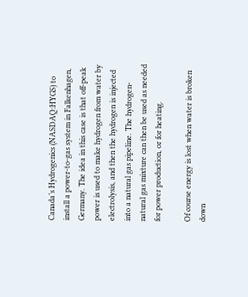Canada’s Hydrogenics (NASDAQ:HYGS) to install a power-to-gas system in Falkenhagen, Germany. The idea in this case is that off-peak power is used to make hydrogen from water by electrolysis, and then the hydrogen is injected into a natural gas pipeline. The hydrogen-natural gas mixture can then be used as needed for power production, or for heating.

Of course energy is lost when water is broken down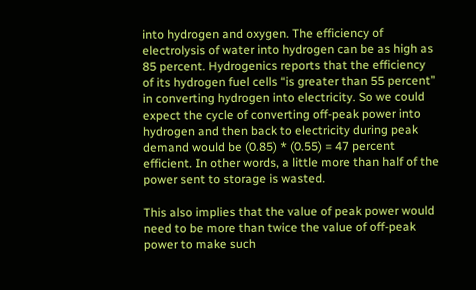into hydrogen and oxygen. The efficiency of electrolysis of water into hydrogen can be as high as 85 percent. Hydrogenics reports that the efficiency of its hydrogen fuel cells “is greater than 55 percent” in converting hydrogen into electricity. So we could expect the cycle of converting off-peak power into hydrogen and then back to electricity during peak demand would be (0.85) * (0.55) = 47 percent efficient. In other words, a little more than half of the power sent to storage is wasted.

This also implies that the value of peak power would need to be more than twice the value of off-peak power to make such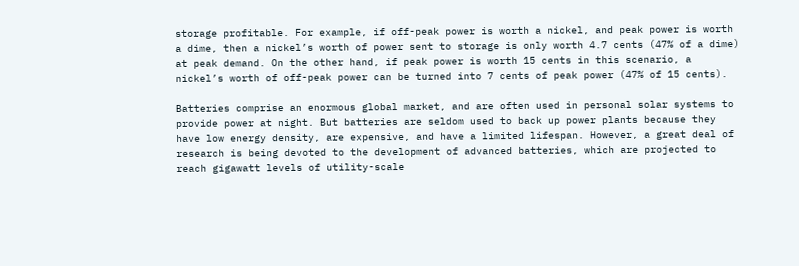storage profitable. For example, if off-peak power is worth a nickel, and peak power is worth a dime, then a nickel’s worth of power sent to storage is only worth 4.7 cents (47% of a dime) at peak demand. On the other hand, if peak power is worth 15 cents in this scenario, a nickel’s worth of off-peak power can be turned into 7 cents of peak power (47% of 15 cents).

Batteries comprise an enormous global market, and are often used in personal solar systems to provide power at night. But batteries are seldom used to back up power plants because they have low energy density, are expensive, and have a limited lifespan. However, a great deal of research is being devoted to the development of advanced batteries, which are projected to reach gigawatt levels of utility-scale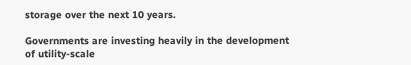storage over the next 10 years.

Governments are investing heavily in the development of utility-scale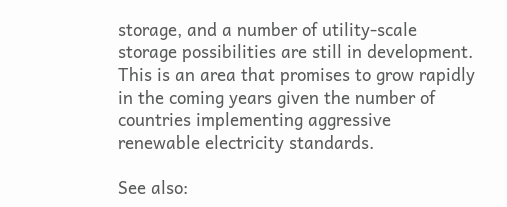storage, and a number of utility-scale storage possibilities are still in development. This is an area that promises to grow rapidly in the coming years given the number of countries implementing aggressive renewable electricity standards.

See also: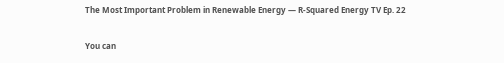The Most Important Problem in Renewable Energy — R-Squared Energy TV Ep. 22

You can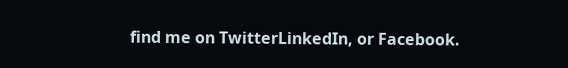find me on TwitterLinkedIn, or Facebook.